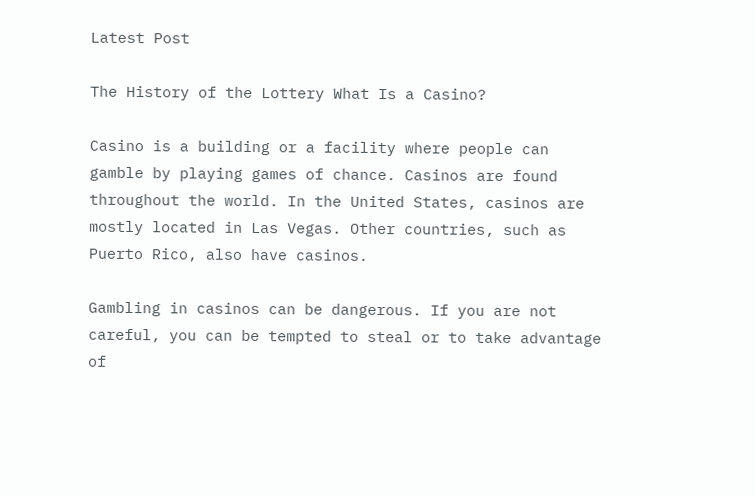Latest Post

The History of the Lottery What Is a Casino?

Casino is a building or a facility where people can gamble by playing games of chance. Casinos are found throughout the world. In the United States, casinos are mostly located in Las Vegas. Other countries, such as Puerto Rico, also have casinos.

Gambling in casinos can be dangerous. If you are not careful, you can be tempted to steal or to take advantage of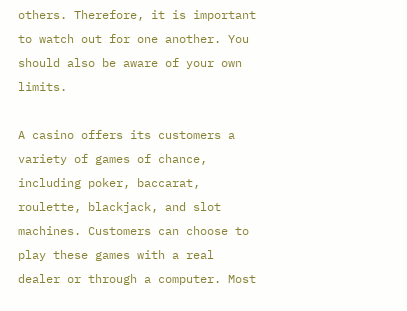others. Therefore, it is important to watch out for one another. You should also be aware of your own limits.

A casino offers its customers a variety of games of chance, including poker, baccarat, roulette, blackjack, and slot machines. Customers can choose to play these games with a real dealer or through a computer. Most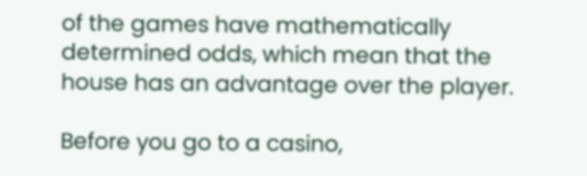of the games have mathematically determined odds, which mean that the house has an advantage over the player.

Before you go to a casino,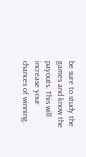be sure to study the games and know the payouts. This will increase your chances of winning.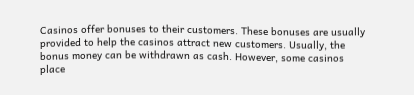Casinos offer bonuses to their customers. These bonuses are usually provided to help the casinos attract new customers. Usually, the bonus money can be withdrawn as cash. However, some casinos place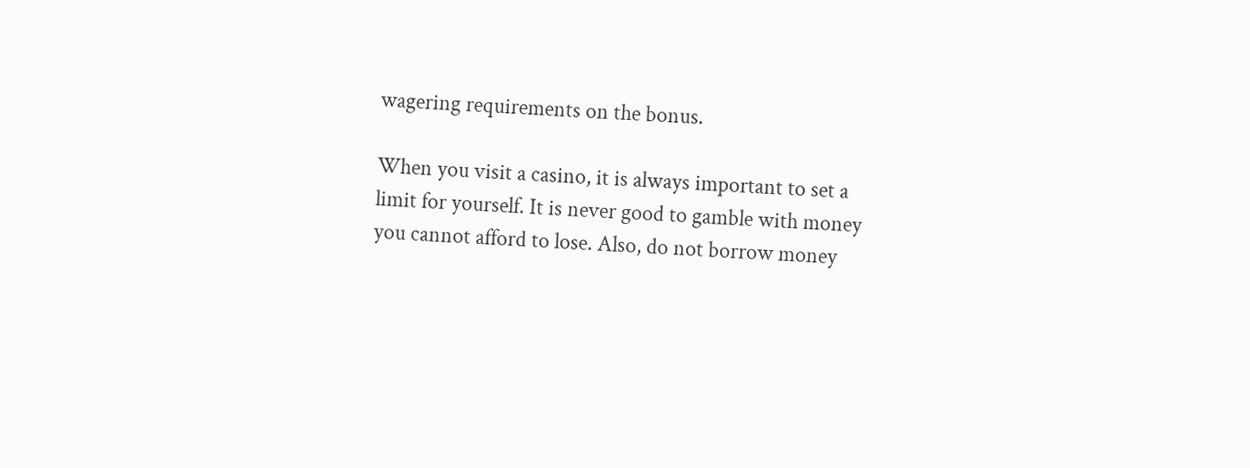wagering requirements on the bonus.

When you visit a casino, it is always important to set a limit for yourself. It is never good to gamble with money you cannot afford to lose. Also, do not borrow money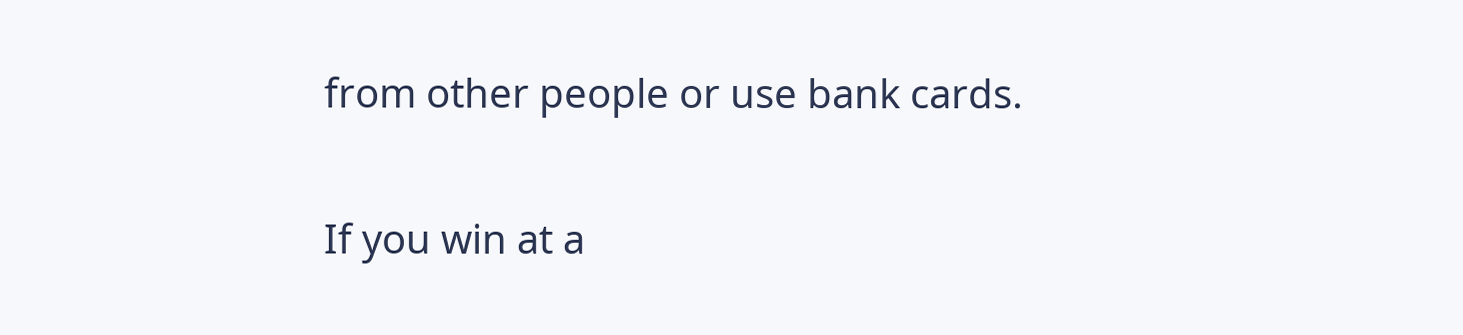from other people or use bank cards.

If you win at a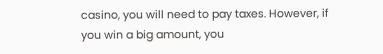casino, you will need to pay taxes. However, if you win a big amount, you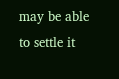may be able to settle it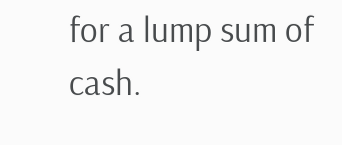for a lump sum of cash.